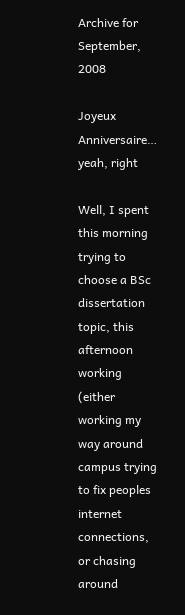Archive for September, 2008

Joyeux Anniversaire… yeah, right

Well, I spent this morning trying to choose a BSc dissertation topic, this afternoon working (either working my way around campus trying to fix peoples internet connections, or chasing around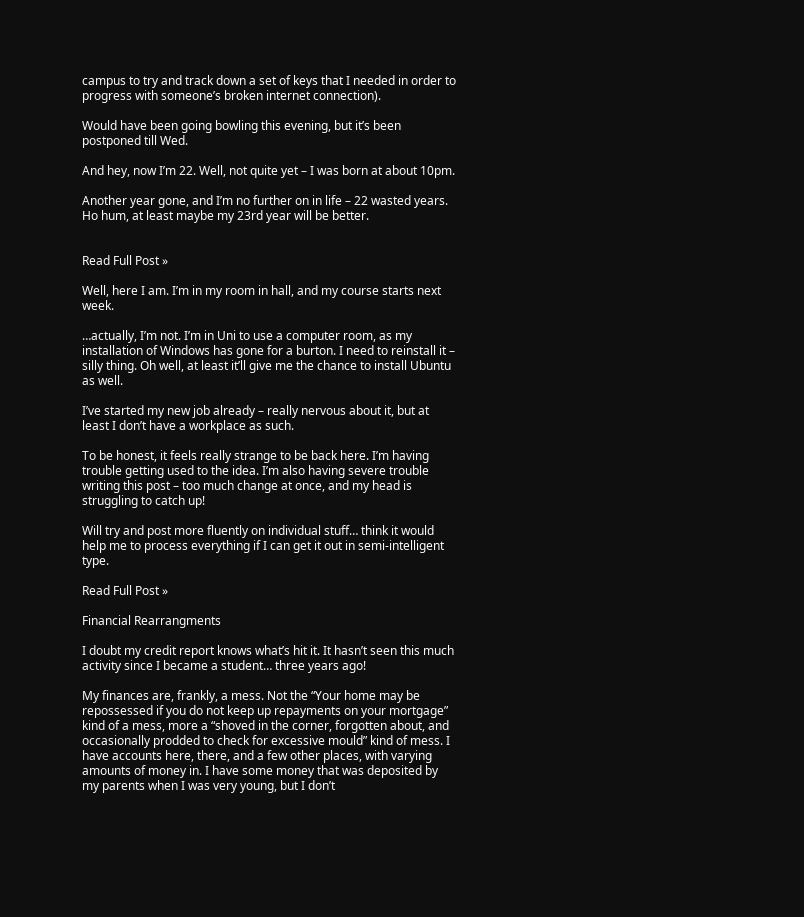campus to try and track down a set of keys that I needed in order to progress with someone’s broken internet connection).

Would have been going bowling this evening, but it’s been postponed till Wed.

And hey, now I’m 22. Well, not quite yet – I was born at about 10pm.

Another year gone, and I’m no further on in life – 22 wasted years. Ho hum, at least maybe my 23rd year will be better.


Read Full Post »

Well, here I am. I’m in my room in hall, and my course starts next week.

…actually, I’m not. I’m in Uni to use a computer room, as my installation of Windows has gone for a burton. I need to reinstall it – silly thing. Oh well, at least it’ll give me the chance to install Ubuntu as well.

I’ve started my new job already – really nervous about it, but at least I don’t have a workplace as such.

To be honest, it feels really strange to be back here. I’m having trouble getting used to the idea. I’m also having severe trouble writing this post – too much change at once, and my head is struggling to catch up!

Will try and post more fluently on individual stuff… think it would help me to process everything if I can get it out in semi-intelligent type.

Read Full Post »

Financial Rearrangments

I doubt my credit report knows what’s hit it. It hasn’t seen this much activity since I became a student… three years ago!

My finances are, frankly, a mess. Not the “Your home may be repossessed if you do not keep up repayments on your mortgage” kind of a mess, more a “shoved in the corner, forgotten about, and occasionally prodded to check for excessive mould” kind of mess. I have accounts here, there, and a few other places, with varying amounts of money in. I have some money that was deposited by my parents when I was very young, but I don’t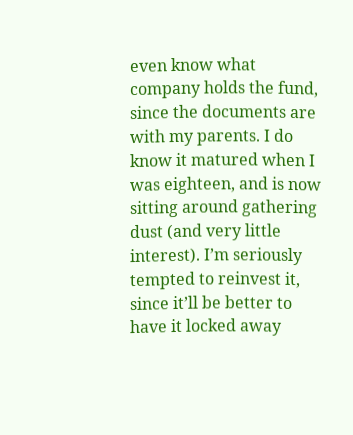even know what company holds the fund, since the documents are with my parents. I do know it matured when I was eighteen, and is now sitting around gathering dust (and very little interest). I’m seriously tempted to reinvest it, since it’ll be better to have it locked away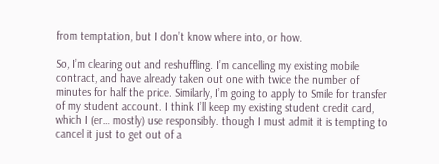from temptation, but I don’t know where into, or how.

So, I’m clearing out and reshuffling. I’m cancelling my existing mobile contract, and have already taken out one with twice the number of minutes for half the price. Similarly, I’m going to apply to Smile for transfer of my student account. I think I’ll keep my existing student credit card, which I (er… mostly) use responsibly. though I must admit it is tempting to cancel it just to get out of a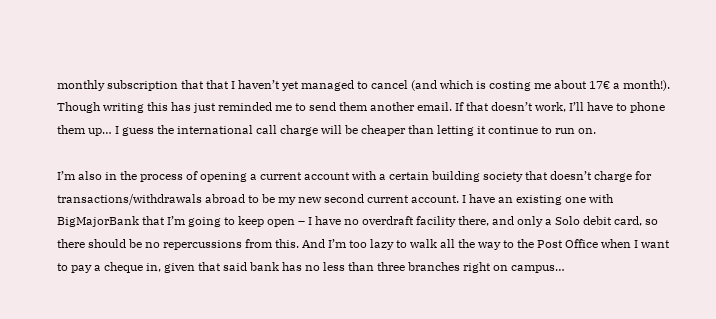monthly subscription that that I haven’t yet managed to cancel (and which is costing me about 17€ a month!). Though writing this has just reminded me to send them another email. If that doesn’t work, I’ll have to phone them up… I guess the international call charge will be cheaper than letting it continue to run on.

I’m also in the process of opening a current account with a certain building society that doesn’t charge for transactions/withdrawals abroad to be my new second current account. I have an existing one with BigMajorBank that I’m going to keep open – I have no overdraft facility there, and only a Solo debit card, so there should be no repercussions from this. And I’m too lazy to walk all the way to the Post Office when I want to pay a cheque in, given that said bank has no less than three branches right on campus…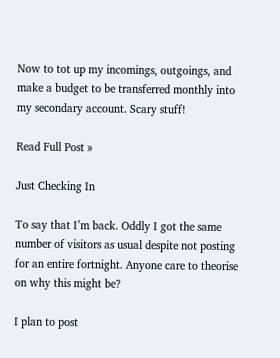Now to tot up my incomings, outgoings, and make a budget to be transferred monthly into my secondary account. Scary stuff!

Read Full Post »

Just Checking In

To say that I’m back. Oddly I got the same number of visitors as usual despite not posting for an entire fortnight. Anyone care to theorise on why this might be?

I plan to post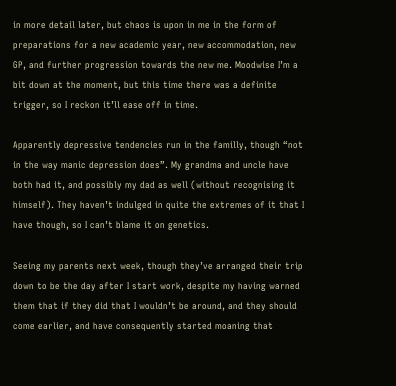in more detail later, but chaos is upon in me in the form of preparations for a new academic year, new accommodation, new GP, and further progression towards the new me. Moodwise I’m a bit down at the moment, but this time there was a definite trigger, so I reckon it’ll ease off in time.

Apparently depressive tendencies run in the familly, though “not in the way manic depression does”. My grandma and uncle have both had it, and possibly my dad as well (without recognising it himself). They haven’t indulged in quite the extremes of it that I have though, so I can’t blame it on genetics.

Seeing my parents next week, though they’ve arranged their trip down to be the day after I start work, despite my having warned them that if they did that I wouldn’t be around, and they should come earlier, and have consequently started moaning that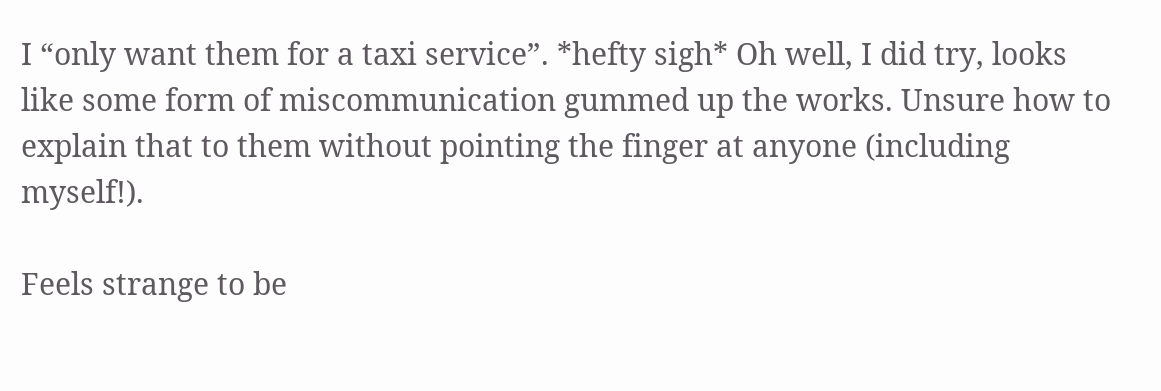I “only want them for a taxi service”. *hefty sigh* Oh well, I did try, looks like some form of miscommunication gummed up the works. Unsure how to explain that to them without pointing the finger at anyone (including myself!).

Feels strange to be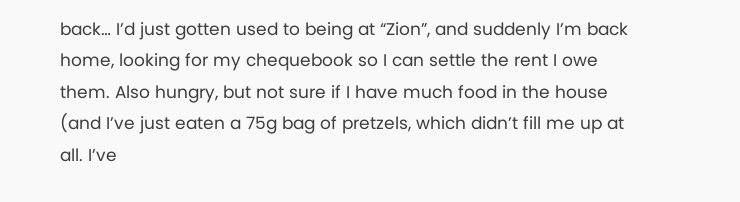back… I’d just gotten used to being at “Zion”, and suddenly I’m back home, looking for my chequebook so I can settle the rent I owe them. Also hungry, but not sure if I have much food in the house (and I’ve just eaten a 75g bag of pretzels, which didn’t fill me up at all. I’ve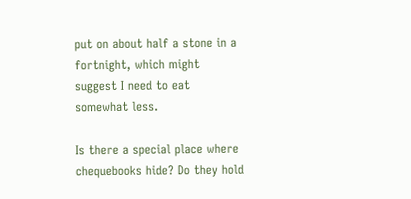put on about half a stone in a fortnight, which might suggest I need to eat somewhat less.

Is there a special place where chequebooks hide? Do they hold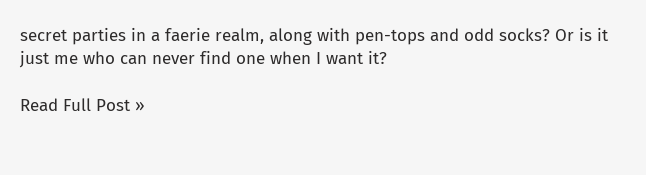secret parties in a faerie realm, along with pen-tops and odd socks? Or is it just me who can never find one when I want it?

Read Full Post »